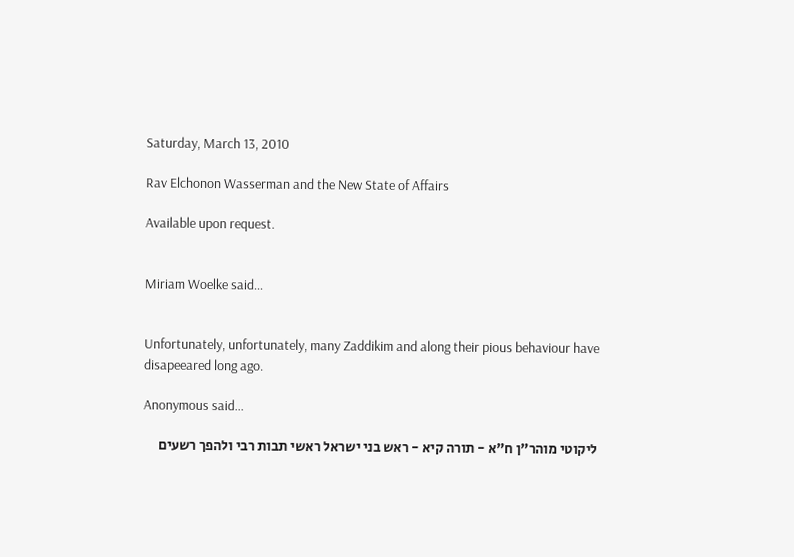Saturday, March 13, 2010

Rav Elchonon Wasserman and the New State of Affairs

Available upon request.


Miriam Woelke said...


Unfortunately, unfortunately, many Zaddikim and along their pious behaviour have disapeeared long ago.

Anonymous said...

ליקוטי מוהר"ן ח"א - תורה קיא - ראש בני ישראל ראשי תבות רבי ולהפך רשעים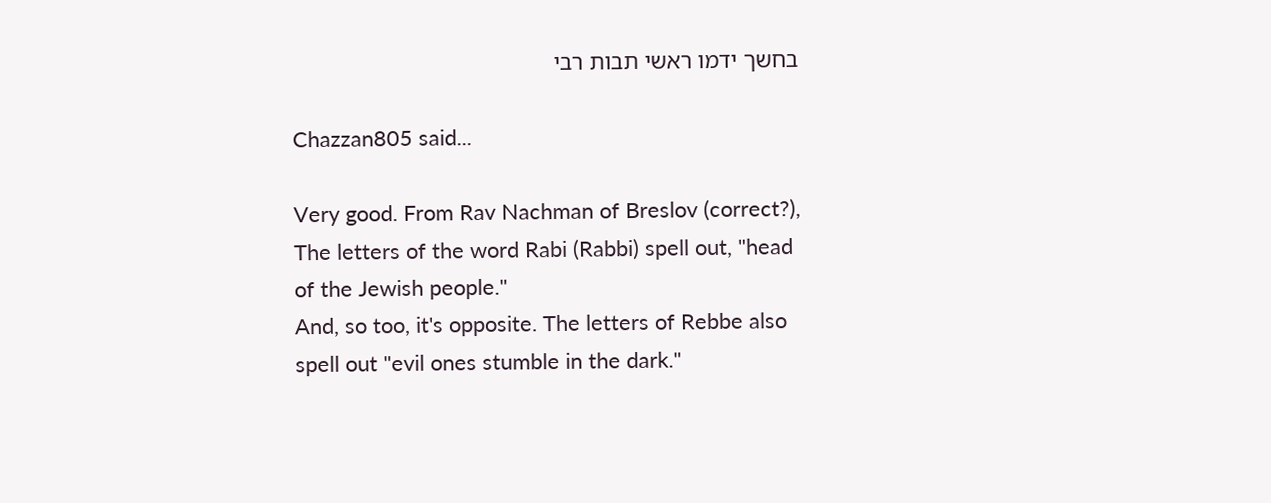בחשך ידמו ראשי תבות רבי

Chazzan805 said...

Very good. From Rav Nachman of Breslov (correct?), The letters of the word Rabi (Rabbi) spell out, "head of the Jewish people."
And, so too, it's opposite. The letters of Rebbe also spell out "evil ones stumble in the dark."